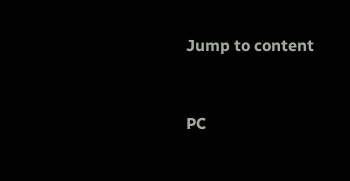Jump to content


PC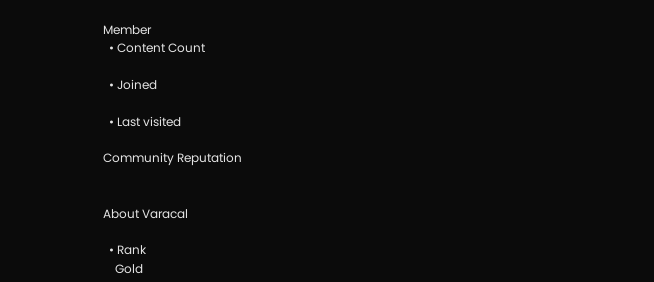Member
  • Content Count

  • Joined

  • Last visited

Community Reputation


About Varacal

  • Rank
    Gold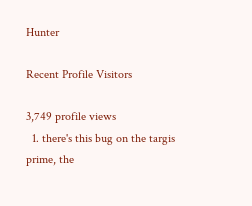Hunter

Recent Profile Visitors

3,749 profile views
  1. there's this bug on the targis prime, the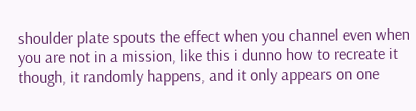shoulder plate spouts the effect when you channel even when you are not in a mission, like this i dunno how to recreate it though, it randomly happens, and it only appears on one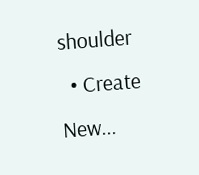shoulder
  • Create New...